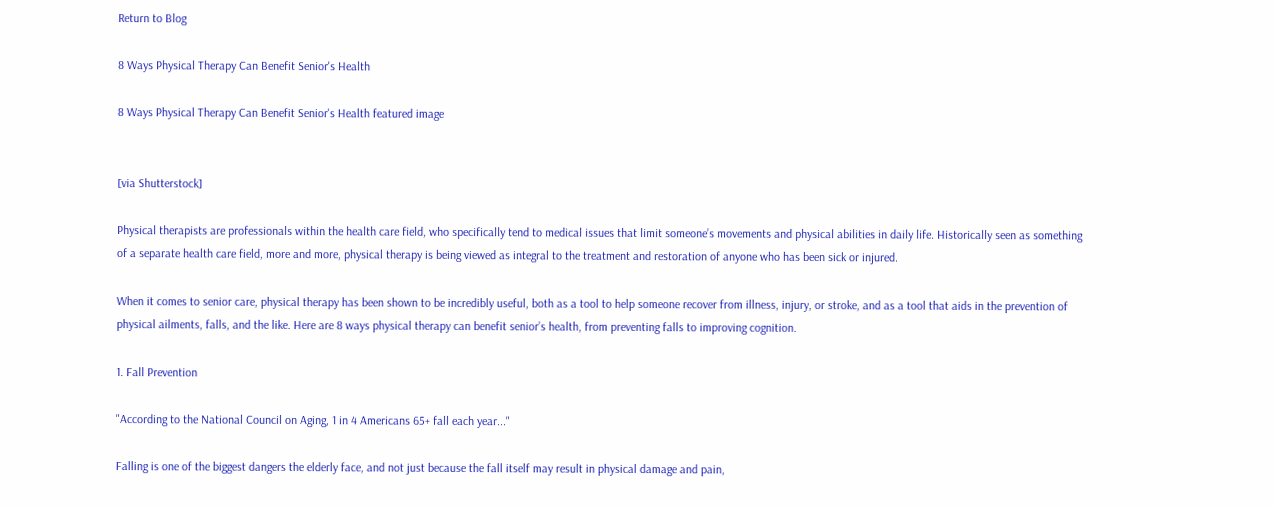Return to Blog

8 Ways Physical Therapy Can Benefit Senior's Health

8 Ways Physical Therapy Can Benefit Senior's Health featured image


[via Shutterstock]

Physical therapists are professionals within the health care field, who specifically tend to medical issues that limit someone’s movements and physical abilities in daily life. Historically seen as something of a separate health care field, more and more, physical therapy is being viewed as integral to the treatment and restoration of anyone who has been sick or injured.

When it comes to senior care, physical therapy has been shown to be incredibly useful, both as a tool to help someone recover from illness, injury, or stroke, and as a tool that aids in the prevention of physical ailments, falls, and the like. Here are 8 ways physical therapy can benefit senior’s health, from preventing falls to improving cognition.

1. Fall Prevention

"According to the National Council on Aging, 1 in 4 Americans 65+ fall each year..."

Falling is one of the biggest dangers the elderly face, and not just because the fall itself may result in physical damage and pain,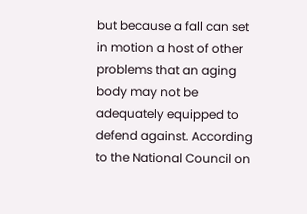but because a fall can set in motion a host of other problems that an aging body may not be adequately equipped to defend against. According to the National Council on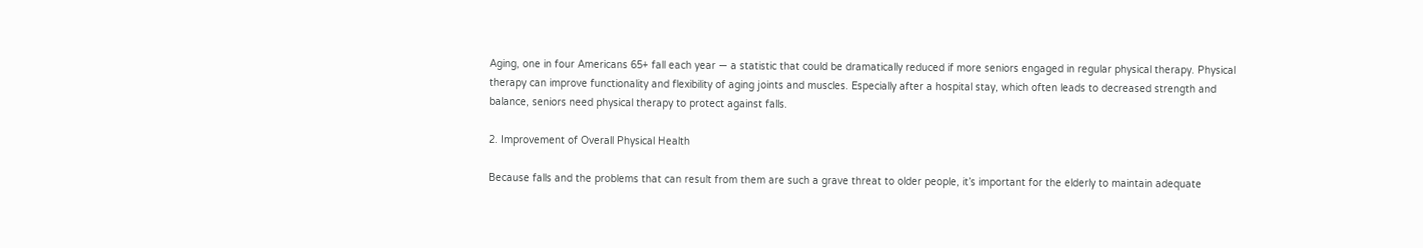Aging, one in four Americans 65+ fall each year — a statistic that could be dramatically reduced if more seniors engaged in regular physical therapy. Physical therapy can improve functionality and flexibility of aging joints and muscles. Especially after a hospital stay, which often leads to decreased strength and balance, seniors need physical therapy to protect against falls.

2. Improvement of Overall Physical Health

Because falls and the problems that can result from them are such a grave threat to older people, it’s important for the elderly to maintain adequate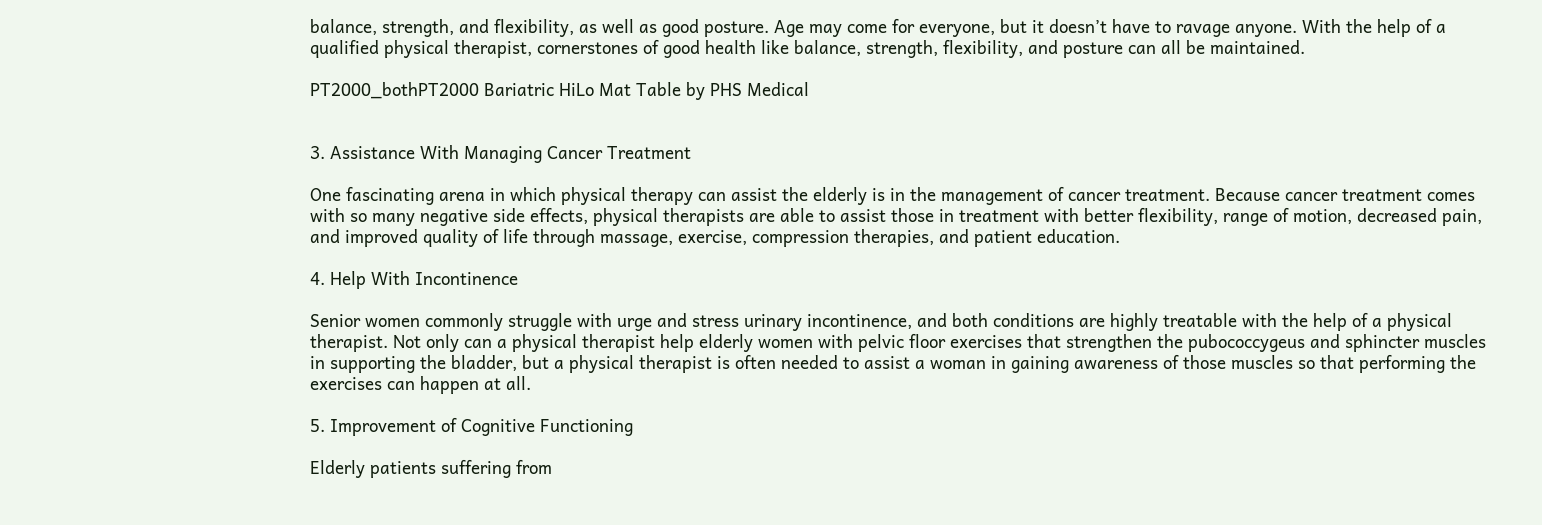balance, strength, and flexibility, as well as good posture. Age may come for everyone, but it doesn’t have to ravage anyone. With the help of a qualified physical therapist, cornerstones of good health like balance, strength, flexibility, and posture can all be maintained.

PT2000_bothPT2000 Bariatric HiLo Mat Table by PHS Medical


3. Assistance With Managing Cancer Treatment

One fascinating arena in which physical therapy can assist the elderly is in the management of cancer treatment. Because cancer treatment comes with so many negative side effects, physical therapists are able to assist those in treatment with better flexibility, range of motion, decreased pain, and improved quality of life through massage, exercise, compression therapies, and patient education.

4. Help With Incontinence

Senior women commonly struggle with urge and stress urinary incontinence, and both conditions are highly treatable with the help of a physical therapist. Not only can a physical therapist help elderly women with pelvic floor exercises that strengthen the pubococcygeus and sphincter muscles in supporting the bladder, but a physical therapist is often needed to assist a woman in gaining awareness of those muscles so that performing the exercises can happen at all.

5. Improvement of Cognitive Functioning

Elderly patients suffering from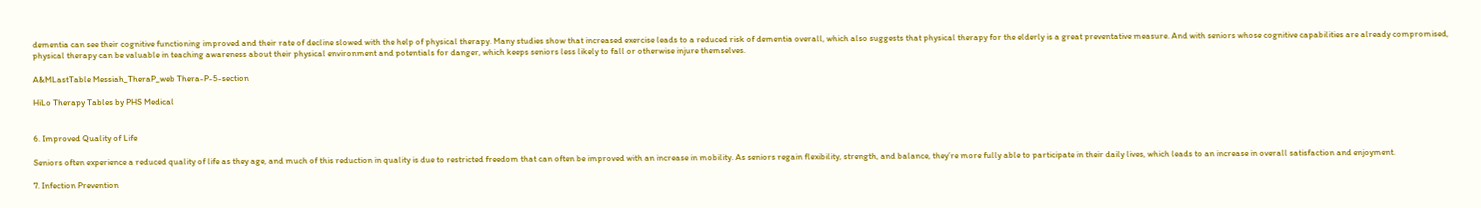dementia can see their cognitive functioning improved and their rate of decline slowed with the help of physical therapy. Many studies show that increased exercise leads to a reduced risk of dementia overall, which also suggests that physical therapy for the elderly is a great preventative measure. And with seniors whose cognitive capabilities are already compromised, physical therapy can be valuable in teaching awareness about their physical environment and potentials for danger, which keeps seniors less likely to fall or otherwise injure themselves.

A&MLastTable Messiah_TheraP_web Thera-P-5-section

HiLo Therapy Tables by PHS Medical


6. Improved Quality of Life

Seniors often experience a reduced quality of life as they age, and much of this reduction in quality is due to restricted freedom that can often be improved with an increase in mobility. As seniors regain flexibility, strength, and balance, they’re more fully able to participate in their daily lives, which leads to an increase in overall satisfaction and enjoyment.

7. Infection Prevention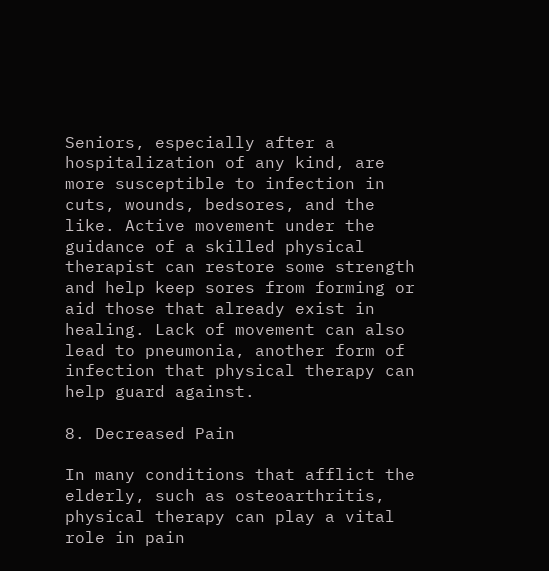Seniors, especially after a hospitalization of any kind, are more susceptible to infection in cuts, wounds, bedsores, and the like. Active movement under the guidance of a skilled physical therapist can restore some strength and help keep sores from forming or aid those that already exist in healing. Lack of movement can also lead to pneumonia, another form of infection that physical therapy can help guard against.

8. Decreased Pain

In many conditions that afflict the elderly, such as osteoarthritis, physical therapy can play a vital role in pain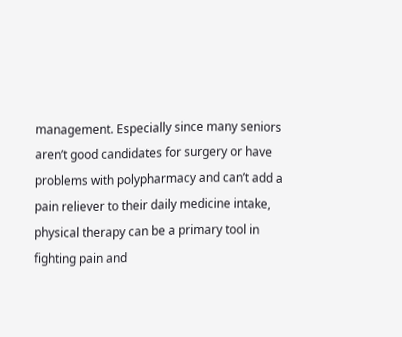management. Especially since many seniors aren’t good candidates for surgery or have problems with polypharmacy and can’t add a pain reliever to their daily medicine intake, physical therapy can be a primary tool in fighting pain and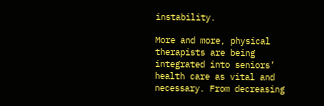instability.

More and more, physical therapists are being integrated into seniors’ health care as vital and necessary. From decreasing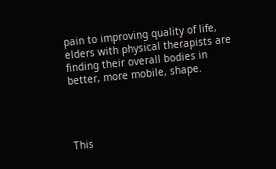pain to improving quality of life, elders with physical therapists are finding their overall bodies in better, more mobile, shape.




This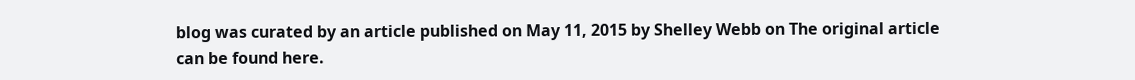blog was curated by an article published on May 11, 2015 by Shelley Webb on The original article can be found here.